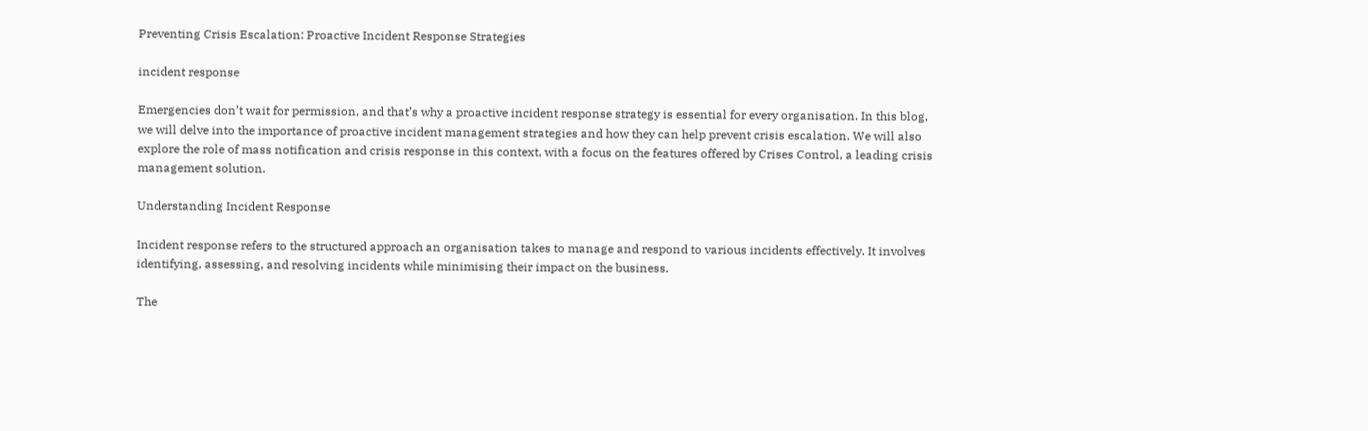Preventing Crisis Escalation: Proactive Incident Response Strategies

incident response

Emergencies don’t wait for permission, and that’s why a proactive incident response strategy is essential for every organisation. In this blog, we will delve into the importance of proactive incident management strategies and how they can help prevent crisis escalation. We will also explore the role of mass notification and crisis response in this context, with a focus on the features offered by Crises Control, a leading crisis management solution.

Understanding Incident Response

Incident response refers to the structured approach an organisation takes to manage and respond to various incidents effectively. It involves identifying, assessing, and resolving incidents while minimising their impact on the business.

The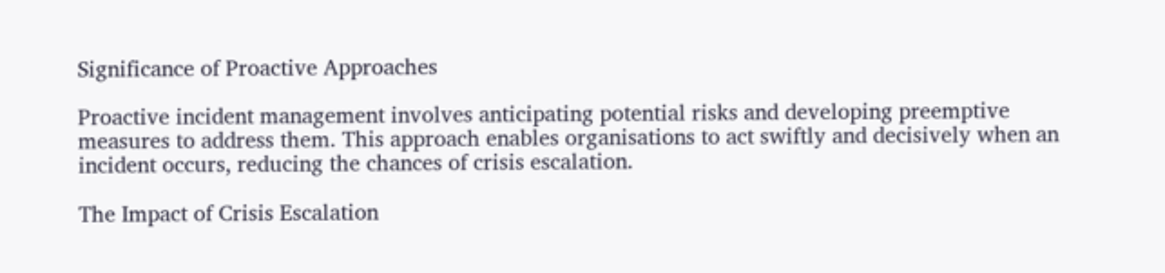Significance of Proactive Approaches

Proactive incident management involves anticipating potential risks and developing preemptive measures to address them. This approach enables organisations to act swiftly and decisively when an incident occurs, reducing the chances of crisis escalation.

The Impact of Crisis Escalation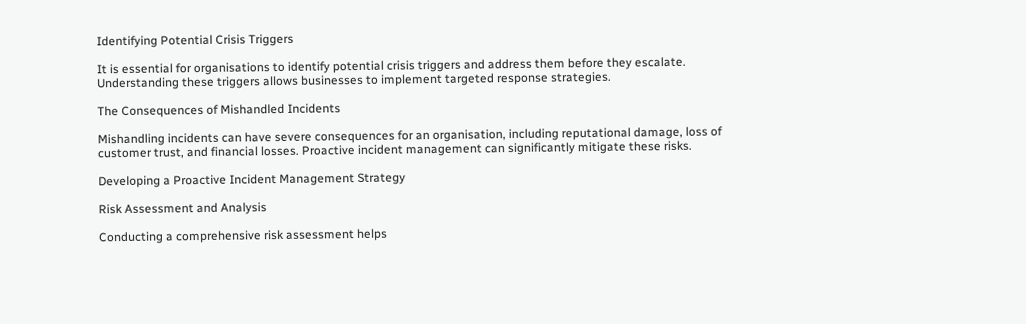Identifying Potential Crisis Triggers

It is essential for organisations to identify potential crisis triggers and address them before they escalate. Understanding these triggers allows businesses to implement targeted response strategies.

The Consequences of Mishandled Incidents

Mishandling incidents can have severe consequences for an organisation, including reputational damage, loss of customer trust, and financial losses. Proactive incident management can significantly mitigate these risks.

Developing a Proactive Incident Management Strategy

Risk Assessment and Analysis

Conducting a comprehensive risk assessment helps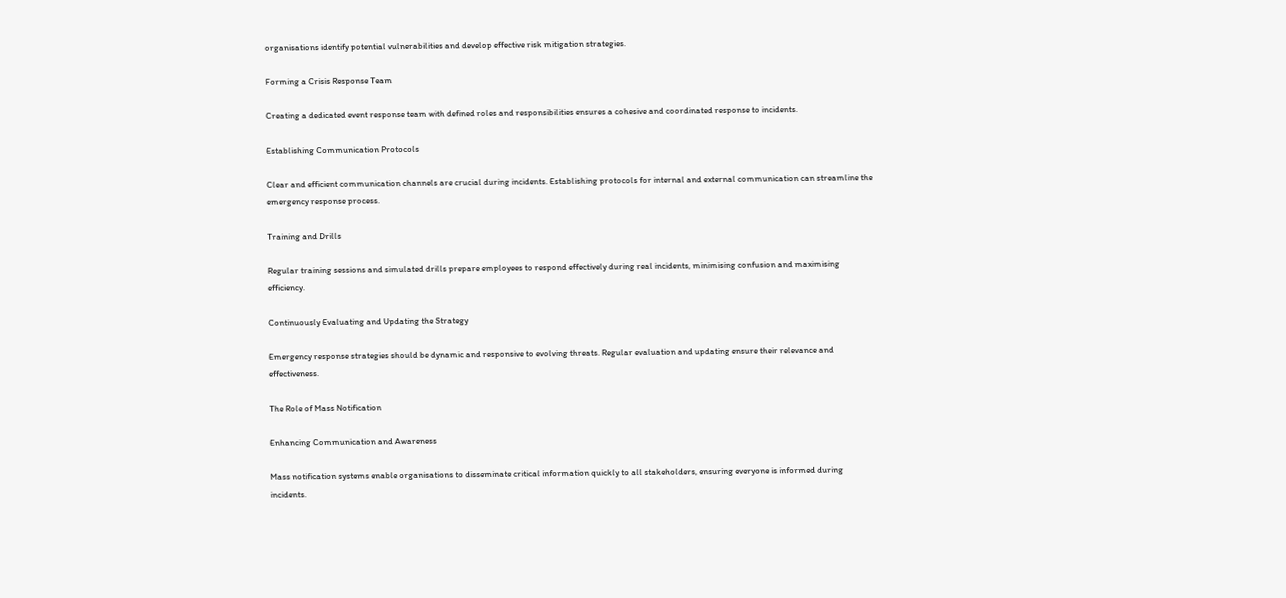organisations identify potential vulnerabilities and develop effective risk mitigation strategies.

Forming a Crisis Response Team

Creating a dedicated event response team with defined roles and responsibilities ensures a cohesive and coordinated response to incidents.

Establishing Communication Protocols

Clear and efficient communication channels are crucial during incidents. Establishing protocols for internal and external communication can streamline the emergency response process.

Training and Drills

Regular training sessions and simulated drills prepare employees to respond effectively during real incidents, minimising confusion and maximising efficiency.

Continuously Evaluating and Updating the Strategy

Emergency response strategies should be dynamic and responsive to evolving threats. Regular evaluation and updating ensure their relevance and effectiveness.

The Role of Mass Notification

Enhancing Communication and Awareness

Mass notification systems enable organisations to disseminate critical information quickly to all stakeholders, ensuring everyone is informed during incidents.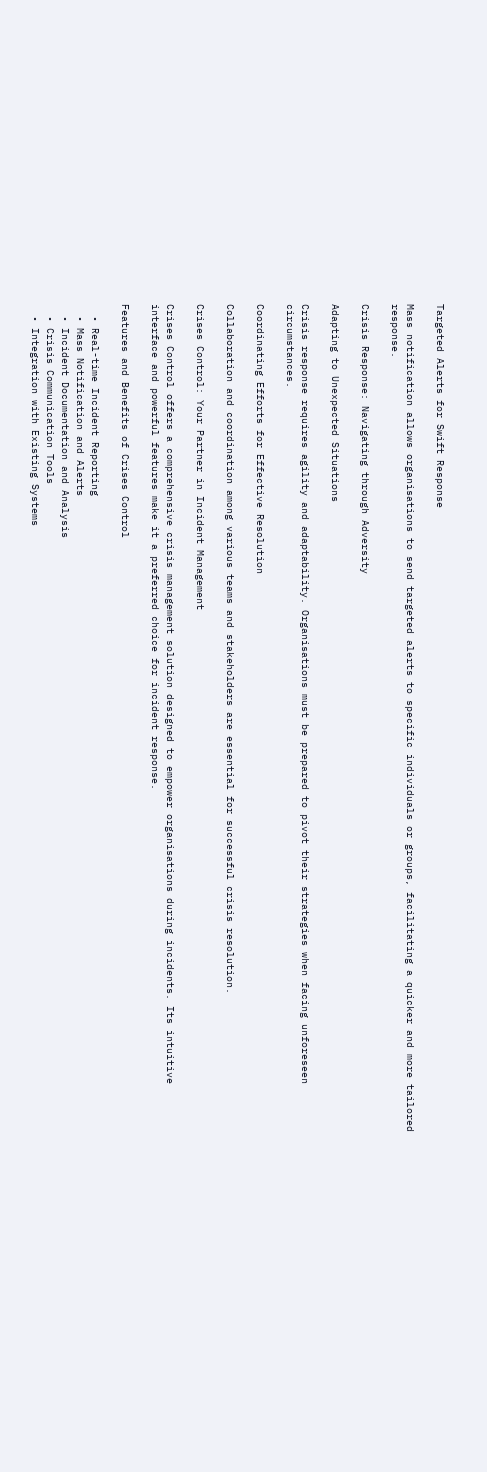Targeted Alerts for Swift Response

Mass notification allows organisations to send targeted alerts to specific individuals or groups, facilitating a quicker and more tailored response.

Crisis Response: Navigating through Adversity

Adapting to Unexpected Situations

Crisis response requires agility and adaptability. Organisations must be prepared to pivot their strategies when facing unforeseen circumstances.

Coordinating Efforts for Effective Resolution

Collaboration and coordination among various teams and stakeholders are essential for successful crisis resolution.

Crises Control: Your Partner in Incident Management

Crises Control offers a comprehensive crisis management solution designed to empower organisations during incidents. Its intuitive interface and powerful features make it a preferred choice for incident response.

Features and Benefits of Crises Control

  • Real-time Incident Reporting
  • Mass Notification and Alerts
  • Incident Documentation and Analysis
  • Crisis Communication Tools
  • Integration with Existing Systems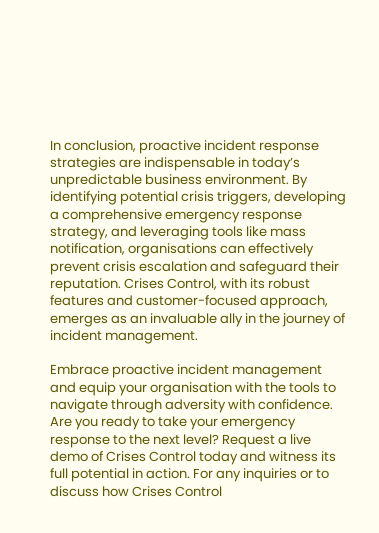In conclusion, proactive incident response strategies are indispensable in today’s unpredictable business environment. By identifying potential crisis triggers, developing a comprehensive emergency response strategy, and leveraging tools like mass notification, organisations can effectively prevent crisis escalation and safeguard their reputation. Crises Control, with its robust features and customer-focused approach, emerges as an invaluable ally in the journey of incident management.

Embrace proactive incident management and equip your organisation with the tools to navigate through adversity with confidence. Are you ready to take your emergency response to the next level? Request a live demo of Crises Control today and witness its full potential in action. For any inquiries or to discuss how Crises Control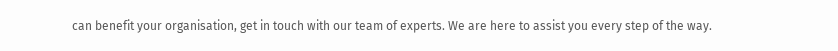can benefit your organisation, get in touch with our team of experts. We are here to assist you every step of the way.